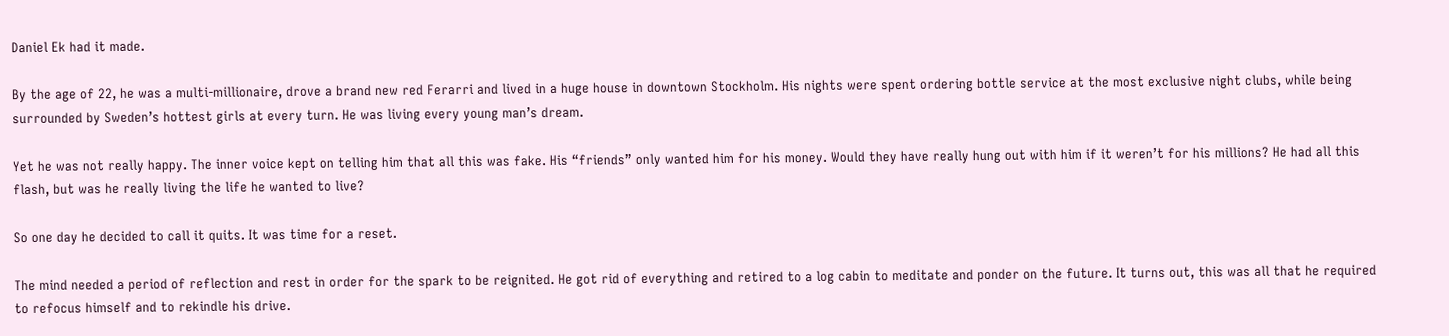Daniel Ek had it made.

By the age of 22, he was a multi-millionaire, drove a brand new red Ferarri and lived in a huge house in downtown Stockholm. His nights were spent ordering bottle service at the most exclusive night clubs, while being surrounded by Sweden’s hottest girls at every turn. He was living every young man’s dream.

Yet he was not really happy. The inner voice kept on telling him that all this was fake. His “friends” only wanted him for his money. Would they have really hung out with him if it weren’t for his millions? He had all this flash, but was he really living the life he wanted to live?

So one day he decided to call it quits. It was time for a reset.

The mind needed a period of reflection and rest in order for the spark to be reignited. He got rid of everything and retired to a log cabin to meditate and ponder on the future. It turns out, this was all that he required to refocus himself and to rekindle his drive.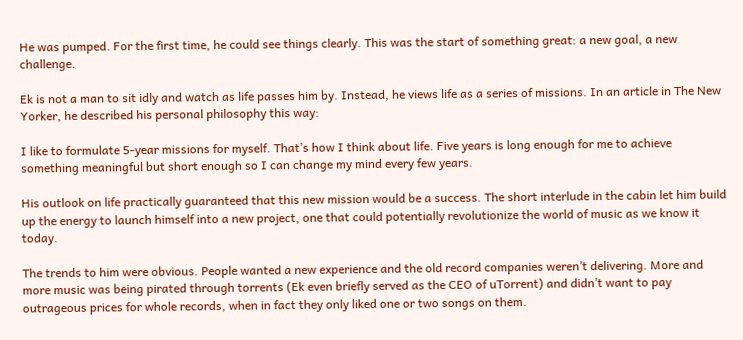He was pumped. For the first time, he could see things clearly. This was the start of something great: a new goal, a new challenge.

Ek is not a man to sit idly and watch as life passes him by. Instead, he views life as a series of missions. In an article in The New Yorker, he described his personal philosophy this way:

I like to formulate 5-year missions for myself. That’s how I think about life. Five years is long enough for me to achieve something meaningful but short enough so I can change my mind every few years.

His outlook on life practically guaranteed that this new mission would be a success. The short interlude in the cabin let him build up the energy to launch himself into a new project, one that could potentially revolutionize the world of music as we know it today.

The trends to him were obvious. People wanted a new experience and the old record companies weren’t delivering. More and more music was being pirated through torrents (Ek even briefly served as the CEO of uTorrent) and didn’t want to pay outrageous prices for whole records, when in fact they only liked one or two songs on them.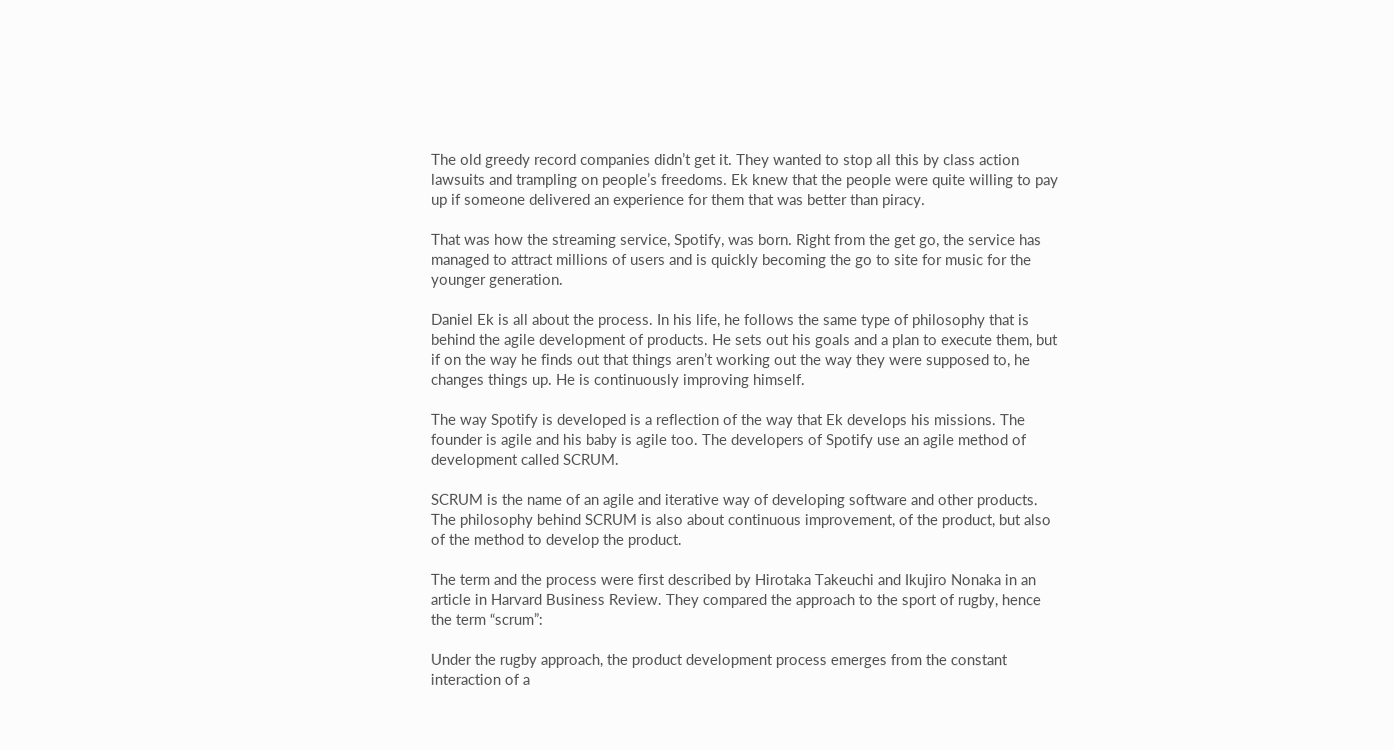The old greedy record companies didn’t get it. They wanted to stop all this by class action lawsuits and trampling on people’s freedoms. Ek knew that the people were quite willing to pay up if someone delivered an experience for them that was better than piracy.

That was how the streaming service, Spotify, was born. Right from the get go, the service has managed to attract millions of users and is quickly becoming the go to site for music for the younger generation.

Daniel Ek is all about the process. In his life, he follows the same type of philosophy that is behind the agile development of products. He sets out his goals and a plan to execute them, but if on the way he finds out that things aren’t working out the way they were supposed to, he changes things up. He is continuously improving himself.

The way Spotify is developed is a reflection of the way that Ek develops his missions. The founder is agile and his baby is agile too. The developers of Spotify use an agile method of development called SCRUM.

SCRUM is the name of an agile and iterative way of developing software and other products. The philosophy behind SCRUM is also about continuous improvement, of the product, but also of the method to develop the product.

The term and the process were first described by Hirotaka Takeuchi and Ikujiro Nonaka in an article in Harvard Business Review. They compared the approach to the sport of rugby, hence the term “scrum”:

Under the rugby approach, the product development process emerges from the constant interaction of a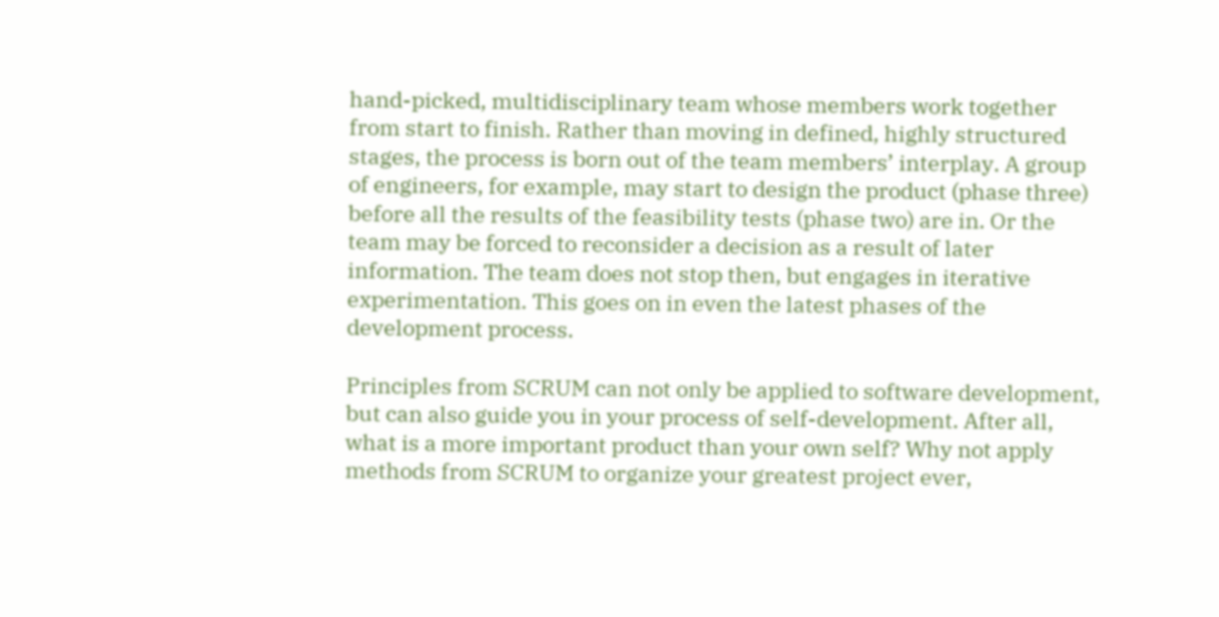hand-picked, multidisciplinary team whose members work together from start to finish. Rather than moving in defined, highly structured stages, the process is born out of the team members’ interplay. A group of engineers, for example, may start to design the product (phase three) before all the results of the feasibility tests (phase two) are in. Or the team may be forced to reconsider a decision as a result of later information. The team does not stop then, but engages in iterative experimentation. This goes on in even the latest phases of the development process.

Principles from SCRUM can not only be applied to software development, but can also guide you in your process of self-development. After all, what is a more important product than your own self? Why not apply methods from SCRUM to organize your greatest project ever,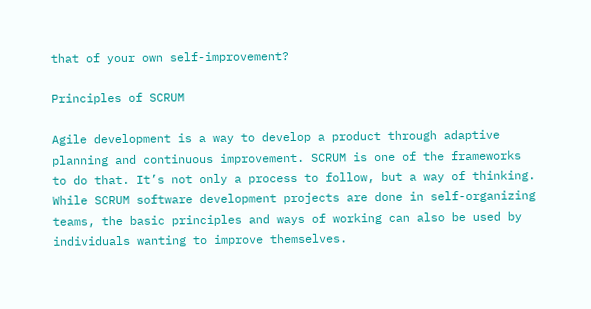that of your own self-improvement?

Principles of SCRUM

Agile development is a way to develop a product through adaptive planning and continuous improvement. SCRUM is one of the frameworks to do that. It’s not only a process to follow, but a way of thinking. While SCRUM software development projects are done in self-organizing teams, the basic principles and ways of working can also be used by individuals wanting to improve themselves.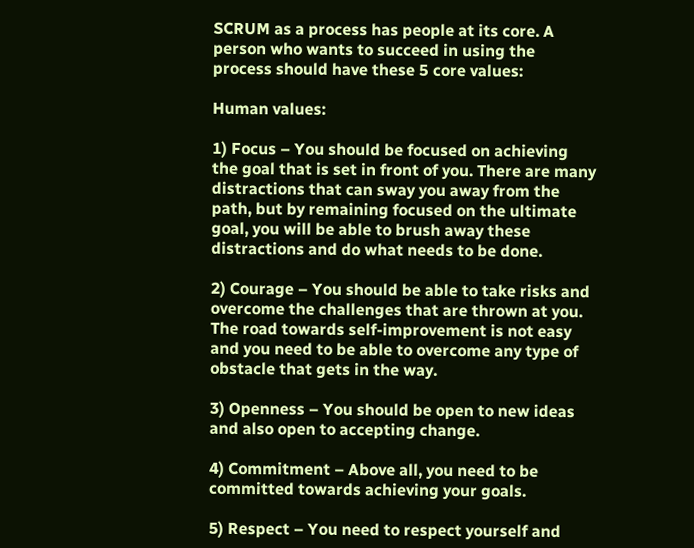SCRUM as a process has people at its core. A person who wants to succeed in using the process should have these 5 core values:

Human values:

1) Focus – You should be focused on achieving the goal that is set in front of you. There are many distractions that can sway you away from the path, but by remaining focused on the ultimate goal, you will be able to brush away these distractions and do what needs to be done.

2) Courage – You should be able to take risks and overcome the challenges that are thrown at you. The road towards self-improvement is not easy and you need to be able to overcome any type of obstacle that gets in the way.

3) Openness – You should be open to new ideas and also open to accepting change.

4) Commitment – Above all, you need to be committed towards achieving your goals.

5) Respect – You need to respect yourself and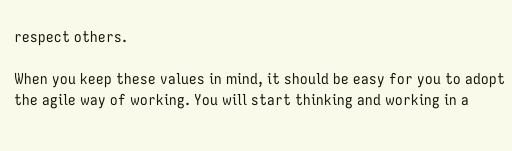respect others.

When you keep these values in mind, it should be easy for you to adopt the agile way of working. You will start thinking and working in a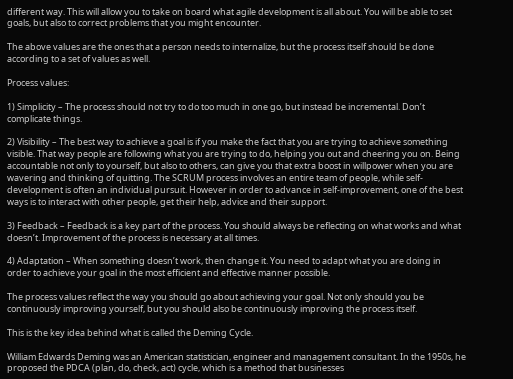different way. This will allow you to take on board what agile development is all about. You will be able to set goals, but also to correct problems that you might encounter.

The above values are the ones that a person needs to internalize, but the process itself should be done according to a set of values as well.

Process values:

1) Simplicity – The process should not try to do too much in one go, but instead be incremental. Don’t complicate things.

2) Visibility – The best way to achieve a goal is if you make the fact that you are trying to achieve something visible. That way people are following what you are trying to do, helping you out and cheering you on. Being accountable not only to yourself, but also to others, can give you that extra boost in willpower when you are wavering and thinking of quitting. The SCRUM process involves an entire team of people, while self-development is often an individual pursuit. However in order to advance in self-improvement, one of the best ways is to interact with other people, get their help, advice and their support.

3) Feedback – Feedback is a key part of the process. You should always be reflecting on what works and what doesn’t. Improvement of the process is necessary at all times.

4) Adaptation – When something doesn’t work, then change it. You need to adapt what you are doing in order to achieve your goal in the most efficient and effective manner possible.

The process values reflect the way you should go about achieving your goal. Not only should you be continuously improving yourself, but you should also be continuously improving the process itself.

This is the key idea behind what is called the Deming Cycle.

William Edwards Deming was an American statistician, engineer and management consultant. In the 1950s, he proposed the PDCA (plan, do, check, act) cycle, which is a method that businesses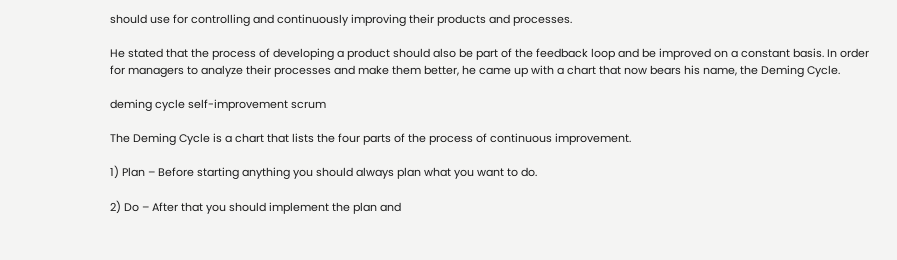should use for controlling and continuously improving their products and processes.

He stated that the process of developing a product should also be part of the feedback loop and be improved on a constant basis. In order for managers to analyze their processes and make them better, he came up with a chart that now bears his name, the Deming Cycle.

deming cycle self-improvement scrum

The Deming Cycle is a chart that lists the four parts of the process of continuous improvement.

1) Plan – Before starting anything you should always plan what you want to do.

2) Do – After that you should implement the plan and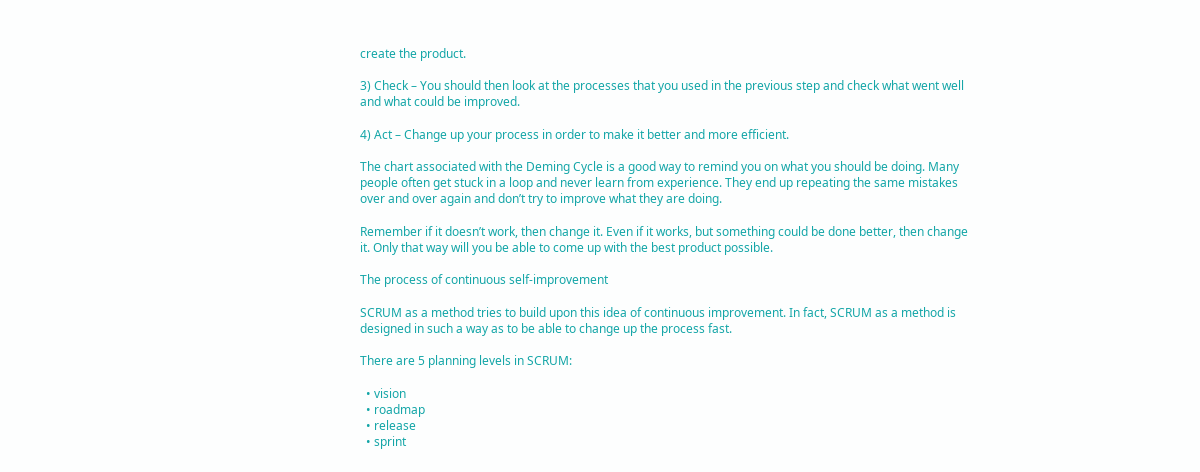create the product.

3) Check – You should then look at the processes that you used in the previous step and check what went well and what could be improved.

4) Act – Change up your process in order to make it better and more efficient.

The chart associated with the Deming Cycle is a good way to remind you on what you should be doing. Many people often get stuck in a loop and never learn from experience. They end up repeating the same mistakes over and over again and don’t try to improve what they are doing.

Remember if it doesn’t work, then change it. Even if it works, but something could be done better, then change it. Only that way will you be able to come up with the best product possible.

The process of continuous self-improvement

SCRUM as a method tries to build upon this idea of continuous improvement. In fact, SCRUM as a method is designed in such a way as to be able to change up the process fast.

There are 5 planning levels in SCRUM:

  • vision
  • roadmap
  • release
  • sprint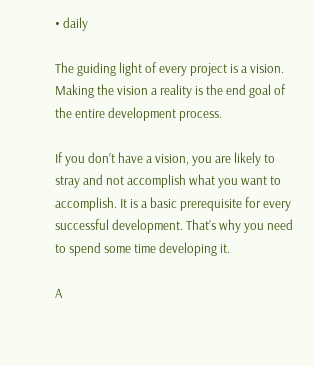• daily

The guiding light of every project is a vision. Making the vision a reality is the end goal of the entire development process.

If you don’t have a vision, you are likely to stray and not accomplish what you want to accomplish. It is a basic prerequisite for every successful development. That’s why you need to spend some time developing it.

A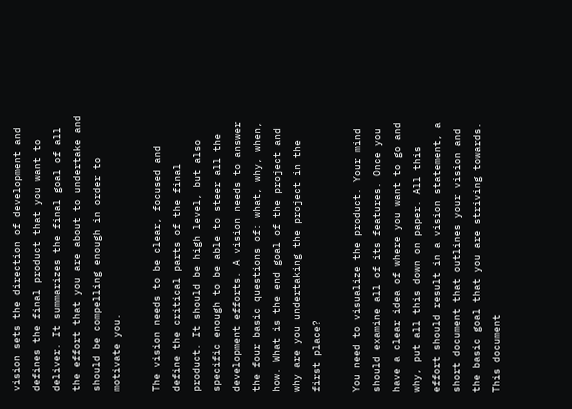vision sets the direction of development and defines the final product that you want to deliver. It summarizes the final goal of all the effort that you are about to undertake and should be compelling enough in order to motivate you.

The vision needs to be clear, focused and define the critical parts of the final product. It should be high level, but also specific enough to be able to steer all the development efforts. A vision needs to answer the four basic questions of: what, why, when, how. What is the end goal of the project and why are you undertaking the project in the first place?

You need to visualize the product. Your mind should examine all of its features. Once you have a clear idea of where you want to go and why, put all this down on paper. All this effort should result in a vision statement, a short document that outlines your vision and the basic goal that you are striving towards. This document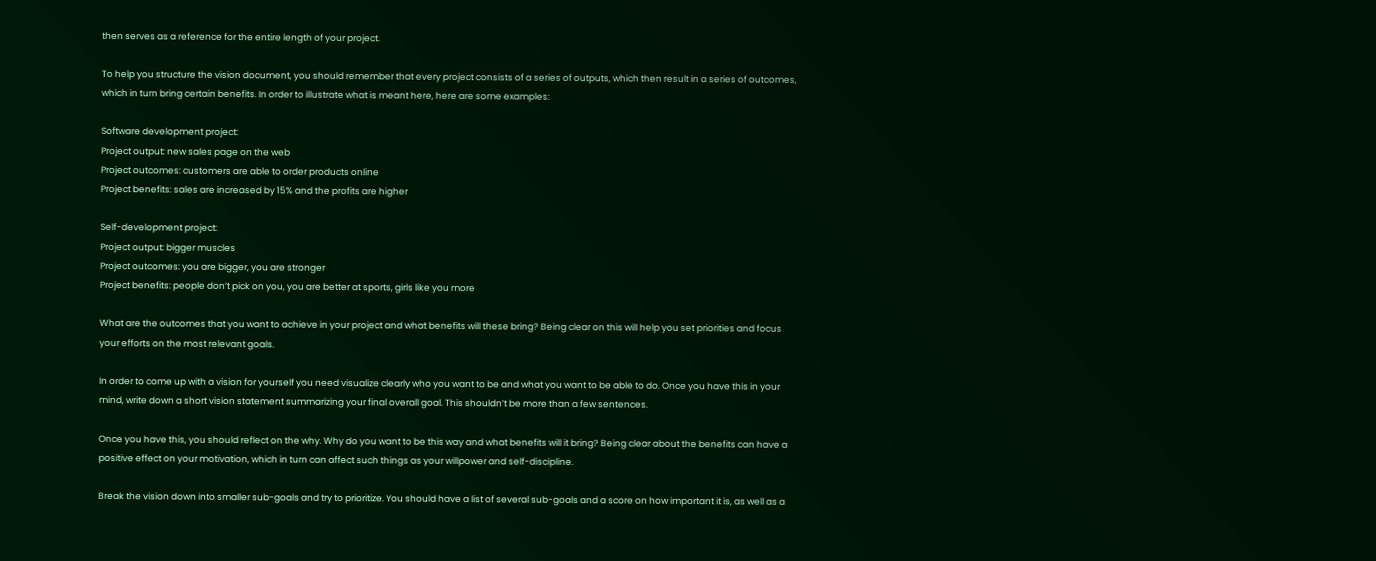then serves as a reference for the entire length of your project.

To help you structure the vision document, you should remember that every project consists of a series of outputs, which then result in a series of outcomes, which in turn bring certain benefits. In order to illustrate what is meant here, here are some examples:

Software development project:
Project output: new sales page on the web
Project outcomes: customers are able to order products online
Project benefits: sales are increased by 15% and the profits are higher

Self-development project:
Project output: bigger muscles
Project outcomes: you are bigger, you are stronger
Project benefits: people don’t pick on you, you are better at sports, girls like you more

What are the outcomes that you want to achieve in your project and what benefits will these bring? Being clear on this will help you set priorities and focus your efforts on the most relevant goals.

In order to come up with a vision for yourself you need visualize clearly who you want to be and what you want to be able to do. Once you have this in your mind, write down a short vision statement summarizing your final overall goal. This shouldn’t be more than a few sentences.

Once you have this, you should reflect on the why. Why do you want to be this way and what benefits will it bring? Being clear about the benefits can have a positive effect on your motivation, which in turn can affect such things as your willpower and self-discipline.

Break the vision down into smaller sub-goals and try to prioritize. You should have a list of several sub-goals and a score on how important it is, as well as a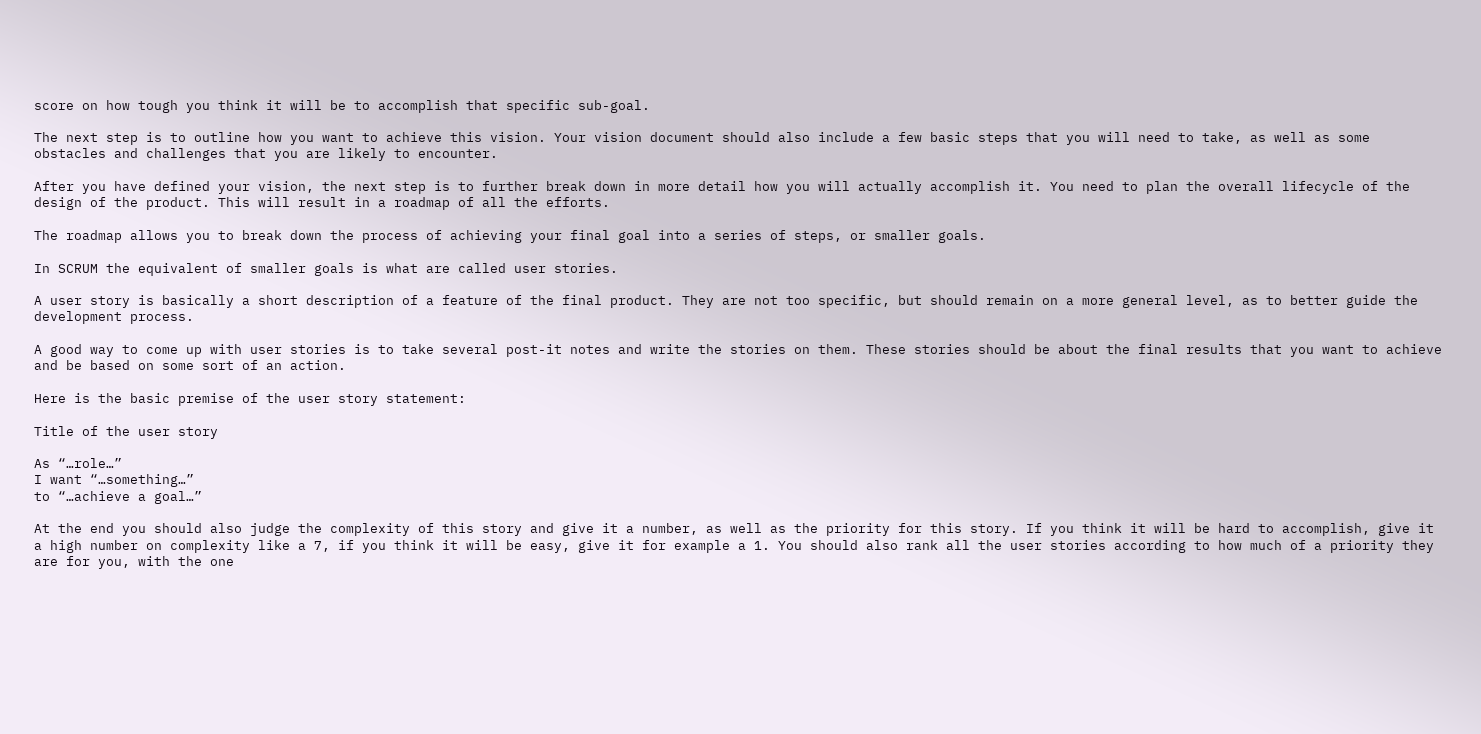score on how tough you think it will be to accomplish that specific sub-goal.

The next step is to outline how you want to achieve this vision. Your vision document should also include a few basic steps that you will need to take, as well as some obstacles and challenges that you are likely to encounter.

After you have defined your vision, the next step is to further break down in more detail how you will actually accomplish it. You need to plan the overall lifecycle of the design of the product. This will result in a roadmap of all the efforts.

The roadmap allows you to break down the process of achieving your final goal into a series of steps, or smaller goals.

In SCRUM the equivalent of smaller goals is what are called user stories.

A user story is basically a short description of a feature of the final product. They are not too specific, but should remain on a more general level, as to better guide the development process.

A good way to come up with user stories is to take several post-it notes and write the stories on them. These stories should be about the final results that you want to achieve and be based on some sort of an action.

Here is the basic premise of the user story statement:

Title of the user story

As “…role…”
I want “…something…”
to “…achieve a goal…”

At the end you should also judge the complexity of this story and give it a number, as well as the priority for this story. If you think it will be hard to accomplish, give it a high number on complexity like a 7, if you think it will be easy, give it for example a 1. You should also rank all the user stories according to how much of a priority they are for you, with the one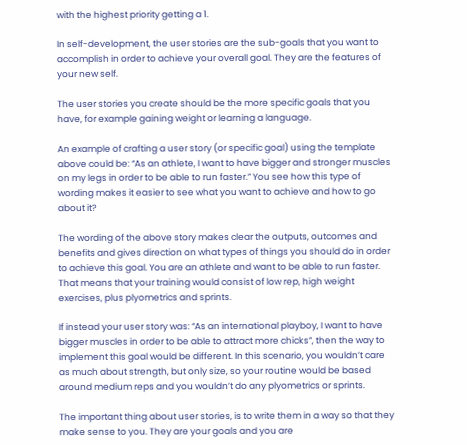with the highest priority getting a 1.

In self-development, the user stories are the sub-goals that you want to accomplish in order to achieve your overall goal. They are the features of your new self.

The user stories you create should be the more specific goals that you have, for example gaining weight or learning a language.

An example of crafting a user story (or specific goal) using the template above could be: “As an athlete, I want to have bigger and stronger muscles on my legs in order to be able to run faster.” You see how this type of wording makes it easier to see what you want to achieve and how to go about it?

The wording of the above story makes clear the outputs, outcomes and benefits and gives direction on what types of things you should do in order to achieve this goal. You are an athlete and want to be able to run faster. That means that your training would consist of low rep, high weight exercises, plus plyometrics and sprints.

If instead your user story was: “As an international playboy, I want to have bigger muscles in order to be able to attract more chicks”, then the way to implement this goal would be different. In this scenario, you wouldn’t care as much about strength, but only size, so your routine would be based around medium reps and you wouldn’t do any plyometrics or sprints.

The important thing about user stories, is to write them in a way so that they make sense to you. They are your goals and you are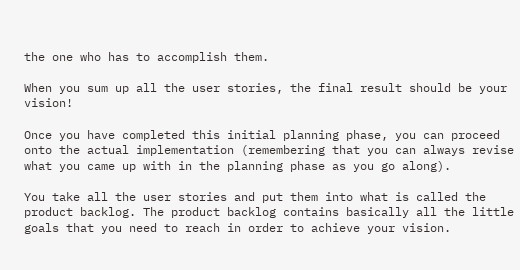the one who has to accomplish them.

When you sum up all the user stories, the final result should be your vision!

Once you have completed this initial planning phase, you can proceed onto the actual implementation (remembering that you can always revise what you came up with in the planning phase as you go along).

You take all the user stories and put them into what is called the product backlog. The product backlog contains basically all the little goals that you need to reach in order to achieve your vision.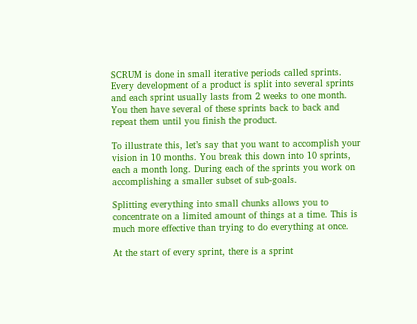SCRUM is done in small iterative periods called sprints. Every development of a product is split into several sprints and each sprint usually lasts from 2 weeks to one month. You then have several of these sprints back to back and repeat them until you finish the product.

To illustrate this, let’s say that you want to accomplish your vision in 10 months. You break this down into 10 sprints, each a month long. During each of the sprints you work on accomplishing a smaller subset of sub-goals.

Splitting everything into small chunks allows you to concentrate on a limited amount of things at a time. This is much more effective than trying to do everything at once.

At the start of every sprint, there is a sprint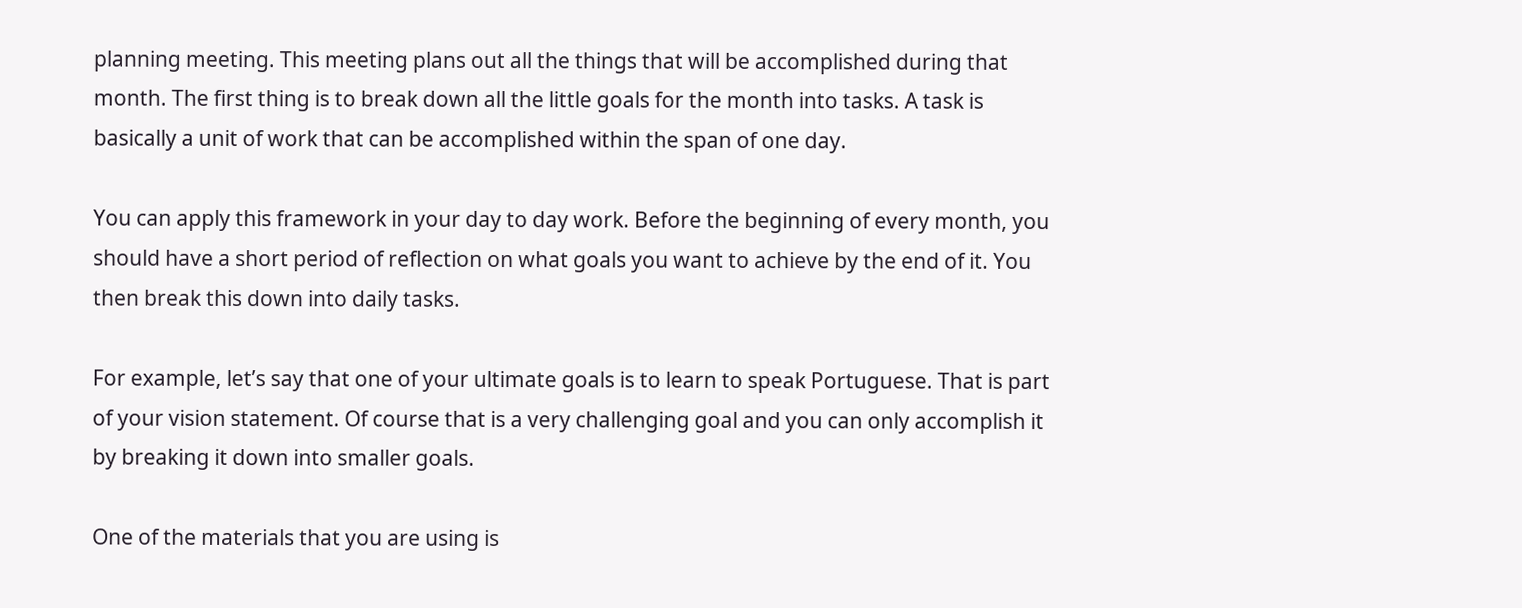planning meeting. This meeting plans out all the things that will be accomplished during that month. The first thing is to break down all the little goals for the month into tasks. A task is basically a unit of work that can be accomplished within the span of one day.

You can apply this framework in your day to day work. Before the beginning of every month, you should have a short period of reflection on what goals you want to achieve by the end of it. You then break this down into daily tasks.

For example, let’s say that one of your ultimate goals is to learn to speak Portuguese. That is part of your vision statement. Of course that is a very challenging goal and you can only accomplish it by breaking it down into smaller goals.

One of the materials that you are using is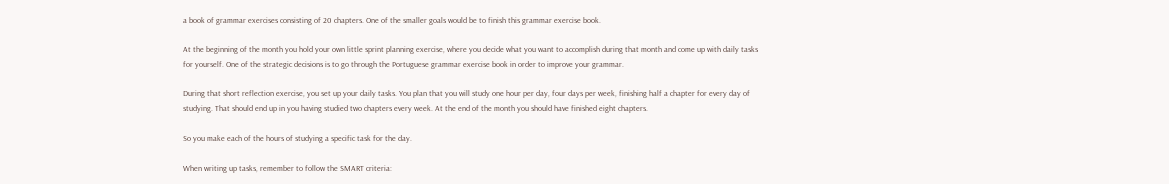a book of grammar exercises consisting of 20 chapters. One of the smaller goals would be to finish this grammar exercise book.

At the beginning of the month you hold your own little sprint planning exercise, where you decide what you want to accomplish during that month and come up with daily tasks for yourself. One of the strategic decisions is to go through the Portuguese grammar exercise book in order to improve your grammar.

During that short reflection exercise, you set up your daily tasks. You plan that you will study one hour per day, four days per week, finishing half a chapter for every day of studying. That should end up in you having studied two chapters every week. At the end of the month you should have finished eight chapters.

So you make each of the hours of studying a specific task for the day.

When writing up tasks, remember to follow the SMART criteria: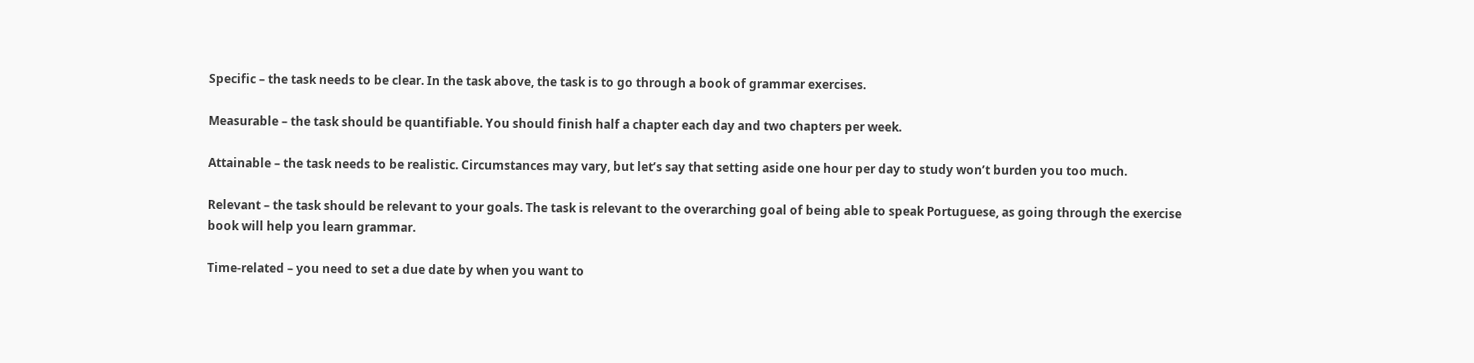Specific – the task needs to be clear. In the task above, the task is to go through a book of grammar exercises.

Measurable – the task should be quantifiable. You should finish half a chapter each day and two chapters per week.

Attainable – the task needs to be realistic. Circumstances may vary, but let’s say that setting aside one hour per day to study won’t burden you too much.

Relevant – the task should be relevant to your goals. The task is relevant to the overarching goal of being able to speak Portuguese, as going through the exercise book will help you learn grammar.

Time-related – you need to set a due date by when you want to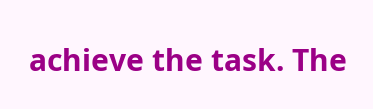achieve the task. The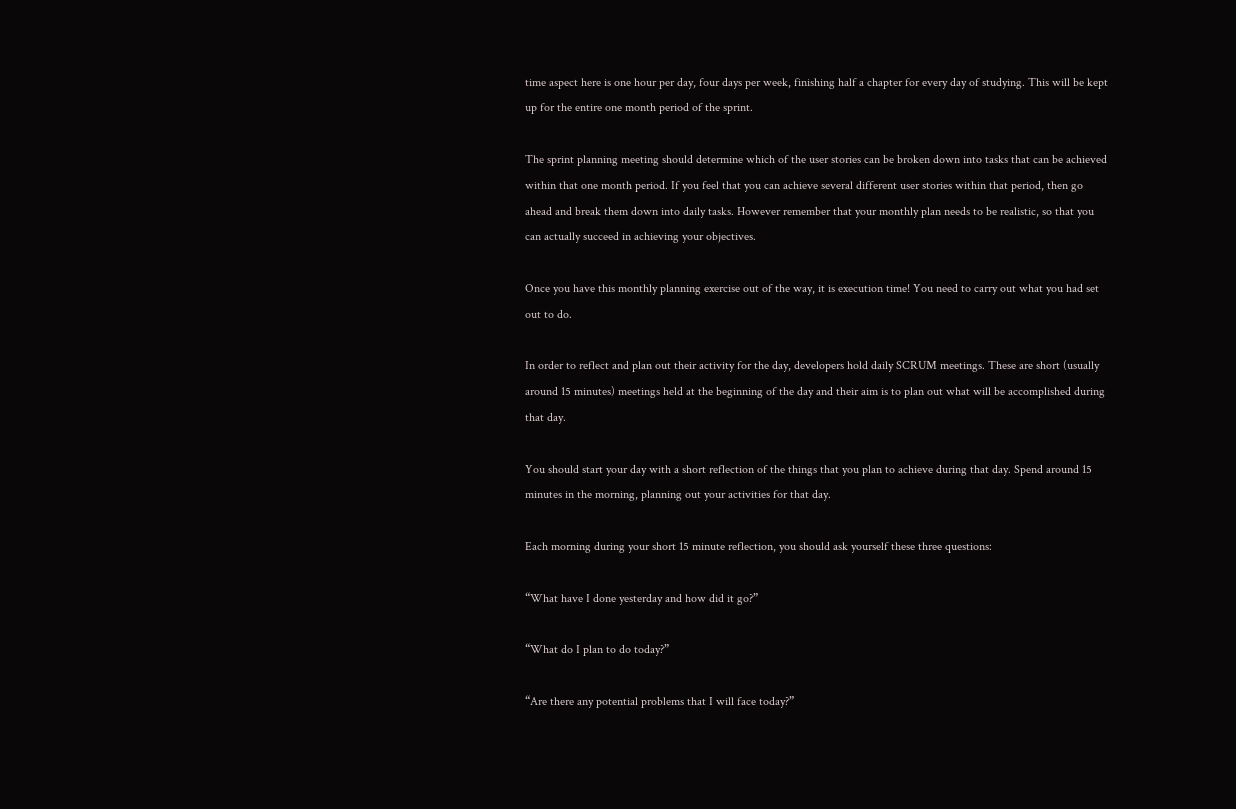time aspect here is one hour per day, four days per week, finishing half a chapter for every day of studying. This will be kept up for the entire one month period of the sprint.

The sprint planning meeting should determine which of the user stories can be broken down into tasks that can be achieved within that one month period. If you feel that you can achieve several different user stories within that period, then go ahead and break them down into daily tasks. However remember that your monthly plan needs to be realistic, so that you can actually succeed in achieving your objectives.

Once you have this monthly planning exercise out of the way, it is execution time! You need to carry out what you had set out to do.

In order to reflect and plan out their activity for the day, developers hold daily SCRUM meetings. These are short (usually around 15 minutes) meetings held at the beginning of the day and their aim is to plan out what will be accomplished during that day.

You should start your day with a short reflection of the things that you plan to achieve during that day. Spend around 15 minutes in the morning, planning out your activities for that day.

Each morning during your short 15 minute reflection, you should ask yourself these three questions:

“What have I done yesterday and how did it go?”

“What do I plan to do today?”

“Are there any potential problems that I will face today?”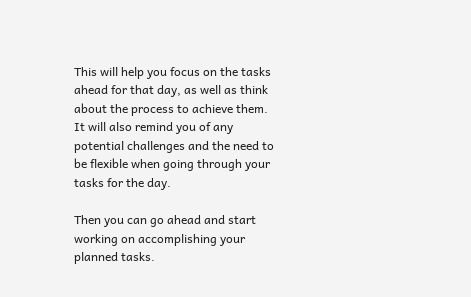This will help you focus on the tasks ahead for that day, as well as think about the process to achieve them. It will also remind you of any potential challenges and the need to be flexible when going through your tasks for the day.

Then you can go ahead and start working on accomplishing your planned tasks.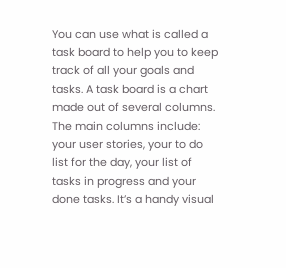You can use what is called a task board to help you to keep track of all your goals and tasks. A task board is a chart made out of several columns. The main columns include: your user stories, your to do list for the day, your list of tasks in progress and your done tasks. It’s a handy visual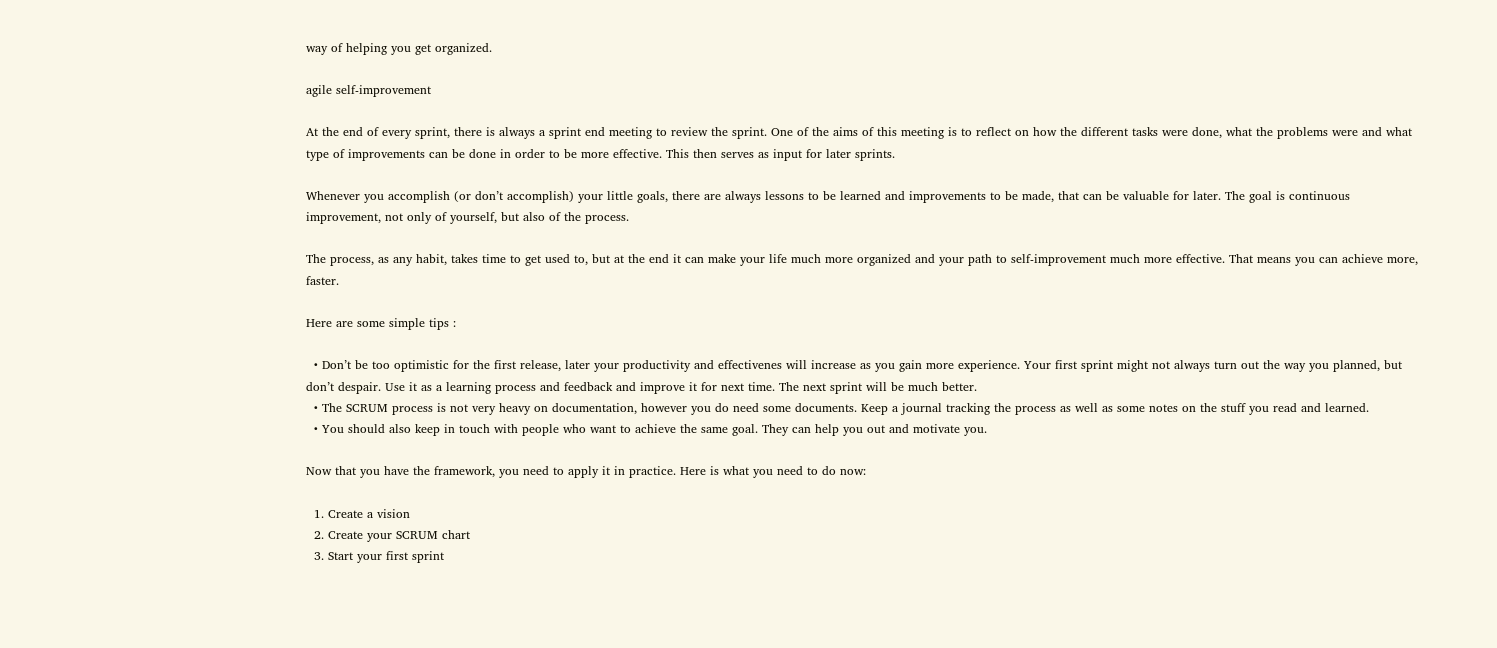way of helping you get organized.

agile self-improvement

At the end of every sprint, there is always a sprint end meeting to review the sprint. One of the aims of this meeting is to reflect on how the different tasks were done, what the problems were and what type of improvements can be done in order to be more effective. This then serves as input for later sprints.

Whenever you accomplish (or don’t accomplish) your little goals, there are always lessons to be learned and improvements to be made, that can be valuable for later. The goal is continuous improvement, not only of yourself, but also of the process.

The process, as any habit, takes time to get used to, but at the end it can make your life much more organized and your path to self-improvement much more effective. That means you can achieve more, faster.

Here are some simple tips :

  • Don’t be too optimistic for the first release, later your productivity and effectivenes will increase as you gain more experience. Your first sprint might not always turn out the way you planned, but don’t despair. Use it as a learning process and feedback and improve it for next time. The next sprint will be much better.
  • The SCRUM process is not very heavy on documentation, however you do need some documents. Keep a journal tracking the process as well as some notes on the stuff you read and learned.
  • You should also keep in touch with people who want to achieve the same goal. They can help you out and motivate you.

Now that you have the framework, you need to apply it in practice. Here is what you need to do now:

  1. Create a vision
  2. Create your SCRUM chart
  3. Start your first sprint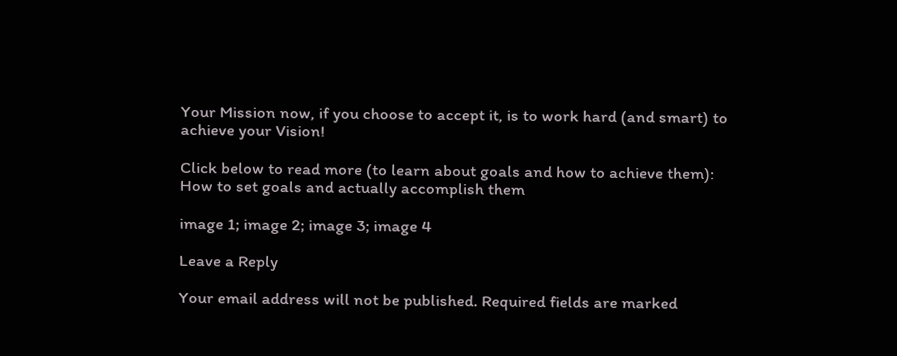Your Mission now, if you choose to accept it, is to work hard (and smart) to achieve your Vision!

Click below to read more (to learn about goals and how to achieve them):
How to set goals and actually accomplish them

image 1; image 2; image 3; image 4

Leave a Reply

Your email address will not be published. Required fields are marked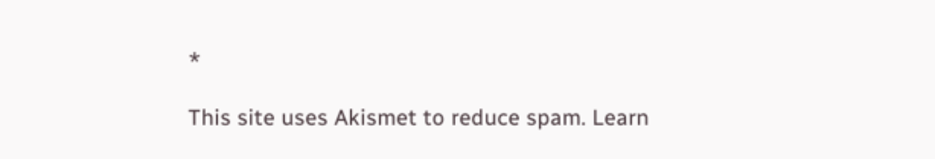*

This site uses Akismet to reduce spam. Learn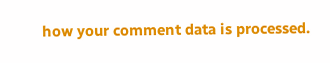how your comment data is processed.